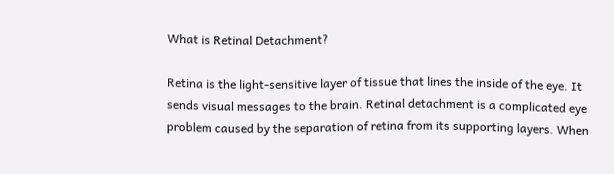What is Retinal Detachment?

Retina is the light-sensitive layer of tissue that lines the inside of the eye. It sends visual messages to the brain. Retinal detachment is a complicated eye problem caused by the separation of retina from its supporting layers. When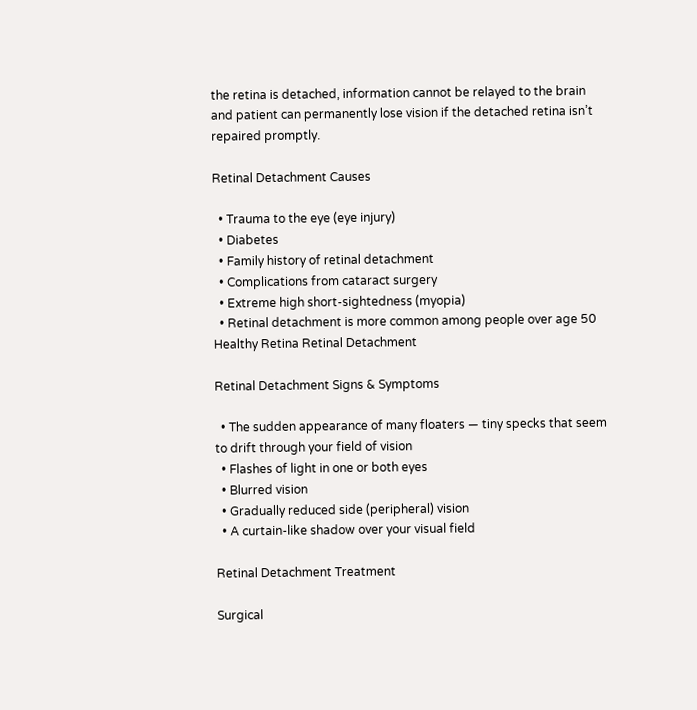the retina is detached, information cannot be relayed to the brain and patient can permanently lose vision if the detached retina isn’t repaired promptly.

Retinal Detachment Causes

  • Trauma to the eye (eye injury)
  • Diabetes
  • Family history of retinal detachment
  • Complications from cataract surgery
  • Extreme high short-sightedness (myopia)
  • Retinal detachment is more common among people over age 50
Healthy Retina Retinal Detachment

Retinal Detachment Signs & Symptoms

  • The sudden appearance of many floaters — tiny specks that seem to drift through your field of vision
  • Flashes of light in one or both eyes
  • Blurred vision
  • Gradually reduced side (peripheral) vision
  • A curtain-like shadow over your visual field

Retinal Detachment Treatment

Surgical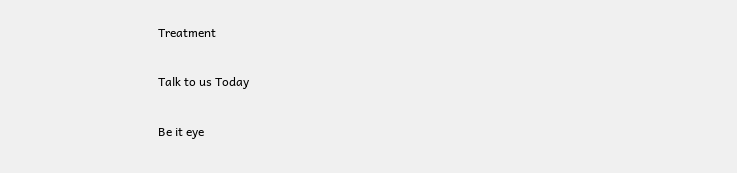Treatment

Talk to us Today

Be it eye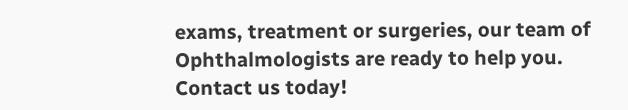exams, treatment or surgeries, our team of Ophthalmologists are ready to help you. Contact us today!